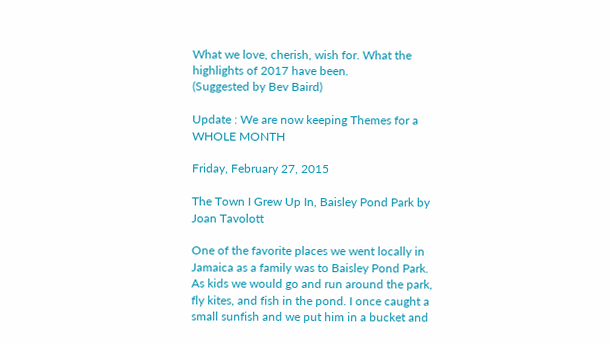What we love, cherish, wish for. What the highlights of 2017 have been.
(Suggested by Bev Baird)

Update : We are now keeping Themes for a WHOLE MONTH

Friday, February 27, 2015

The Town I Grew Up In, Baisley Pond Park by Joan Tavolott

One of the favorite places we went locally in Jamaica as a family was to Baisley Pond Park. As kids we would go and run around the park, fly kites, and fish in the pond. I once caught a small sunfish and we put him in a bucket and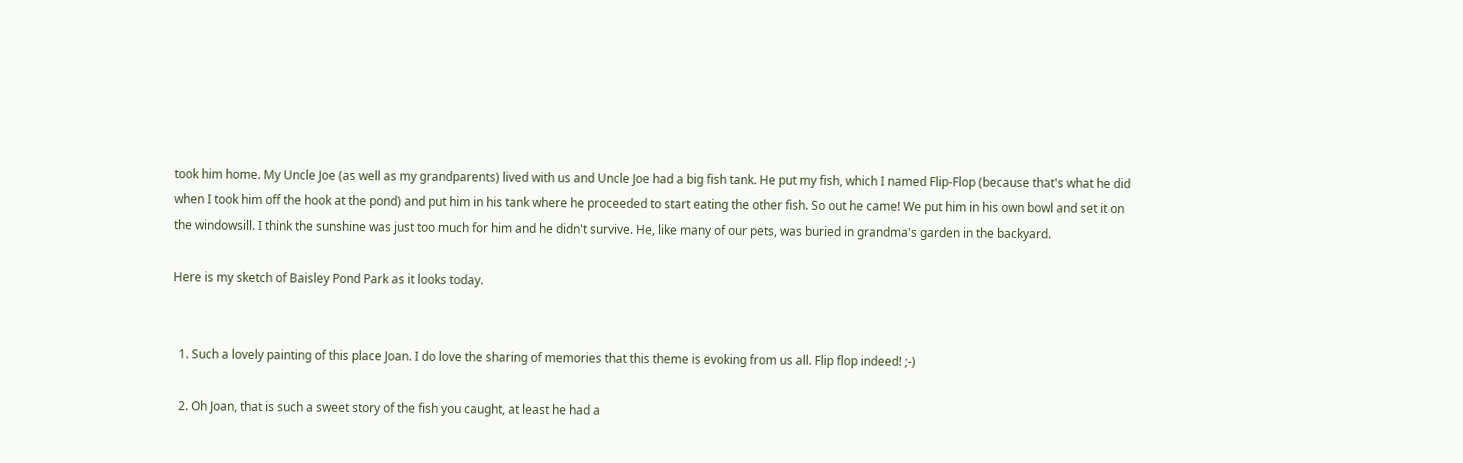took him home. My Uncle Joe (as well as my grandparents) lived with us and Uncle Joe had a big fish tank. He put my fish, which I named Flip-Flop (because that's what he did when I took him off the hook at the pond) and put him in his tank where he proceeded to start eating the other fish. So out he came! We put him in his own bowl and set it on the windowsill. I think the sunshine was just too much for him and he didn't survive. He, like many of our pets, was buried in grandma's garden in the backyard.

Here is my sketch of Baisley Pond Park as it looks today.


  1. Such a lovely painting of this place Joan. I do love the sharing of memories that this theme is evoking from us all. Flip flop indeed! ;-)

  2. Oh Joan, that is such a sweet story of the fish you caught, at least he had a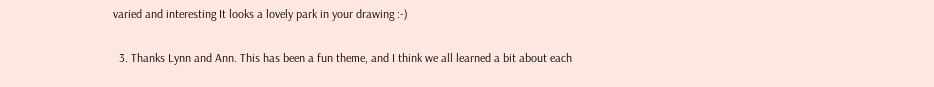varied and interesting It looks a lovely park in your drawing :-)

  3. Thanks Lynn and Ann. This has been a fun theme, and I think we all learned a bit about each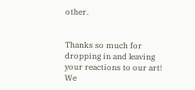other.


Thanks so much for dropping in and leaving your reactions to our art! We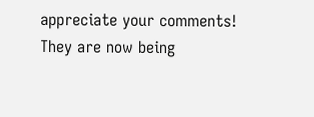appreciate your comments! They are now being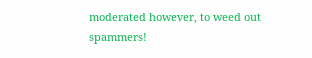moderated however, to weed out spammers!